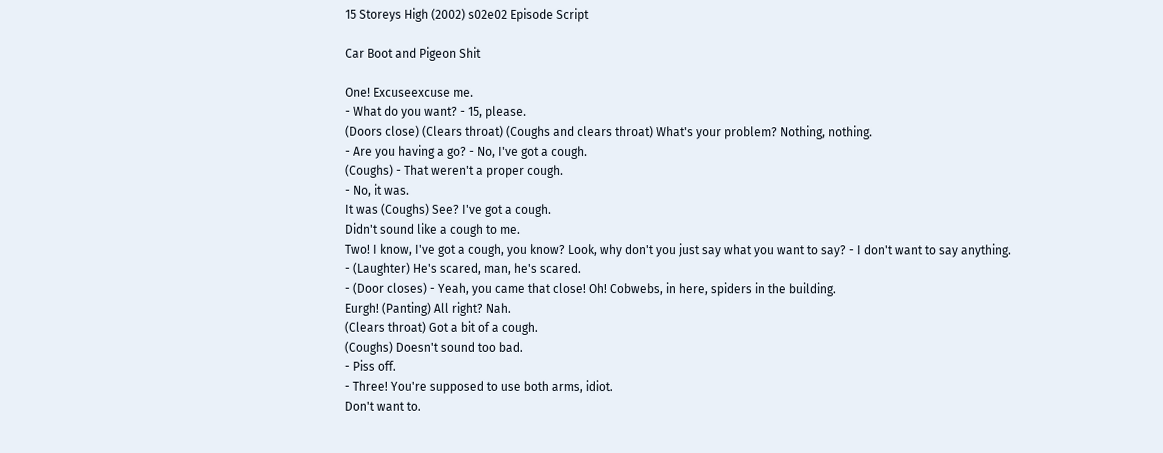15 Storeys High (2002) s02e02 Episode Script

Car Boot and Pigeon Shit

One! Excuseexcuse me.
- What do you want? - 15, please.
(Doors close) (Clears throat) (Coughs and clears throat) What's your problem? Nothing, nothing.
- Are you having a go? - No, I've got a cough.
(Coughs) - That weren't a proper cough.
- No, it was.
It was (Coughs) See? I've got a cough.
Didn't sound like a cough to me.
Two! I know, I've got a cough, you know? Look, why don't you just say what you want to say? - I don't want to say anything.
- (Laughter) He's scared, man, he's scared.
- (Door closes) - Yeah, you came that close! Oh! Cobwebs, in here, spiders in the building.
Eurgh! (Panting) All right? Nah.
(Clears throat) Got a bit of a cough.
(Coughs) Doesn't sound too bad.
- Piss off.
- Three! You're supposed to use both arms, idiot.
Don't want to.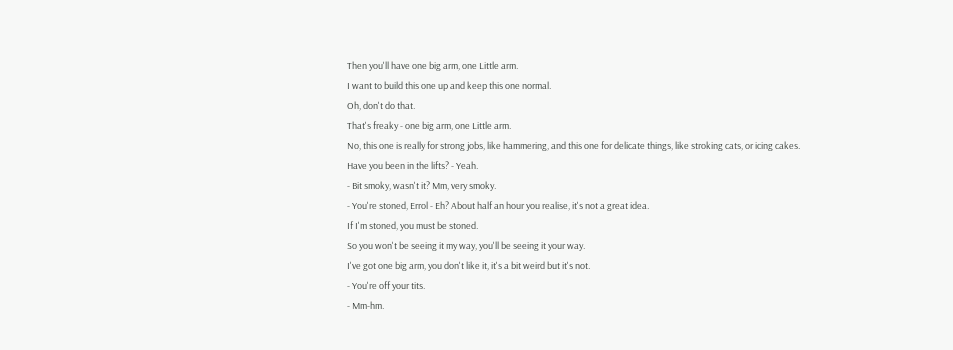Then you'll have one big arm, one Little arm.
I want to build this one up and keep this one normal.
Oh, don't do that.
That's freaky - one big arm, one Little arm.
No, this one is really for strong jobs, like hammering, and this one for delicate things, like stroking cats, or icing cakes.
Have you been in the lifts? - Yeah.
- Bit smoky, wasn't it? Mm, very smoky.
- You're stoned, Errol - Eh? About half an hour you realise, it's not a great idea.
If I'm stoned, you must be stoned.
So you won't be seeing it my way, you'll be seeing it your way.
I've got one big arm, you don't like it, it's a bit weird but it's not.
- You're off your tits.
- Mm-hm.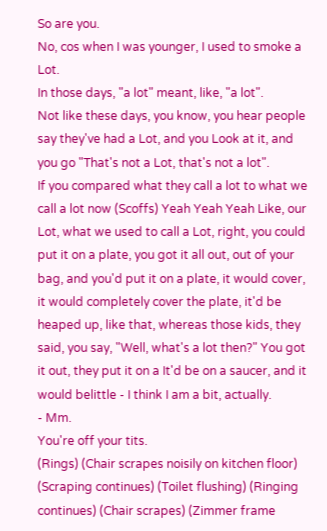So are you.
No, cos when I was younger, I used to smoke a Lot.
In those days, "a lot" meant, like, "a lot".
Not like these days, you know, you hear people say they've had a Lot, and you Look at it, and you go "That's not a Lot, that's not a lot".
If you compared what they call a lot to what we call a lot now (Scoffs) Yeah Yeah Yeah Like, our Lot, what we used to call a Lot, right, you could put it on a plate, you got it all out, out of your bag, and you'd put it on a plate, it would cover, it would completely cover the plate, it'd be heaped up, like that, whereas those kids, they said, you say, "Well, what's a lot then?" You got it out, they put it on a It'd be on a saucer, and it would belittle - I think I am a bit, actually.
- Mm.
You're off your tits.
(Rings) (Chair scrapes noisily on kitchen floor) (Scraping continues) (Toilet flushing) (Ringing continues) (Chair scrapes) (Zimmer frame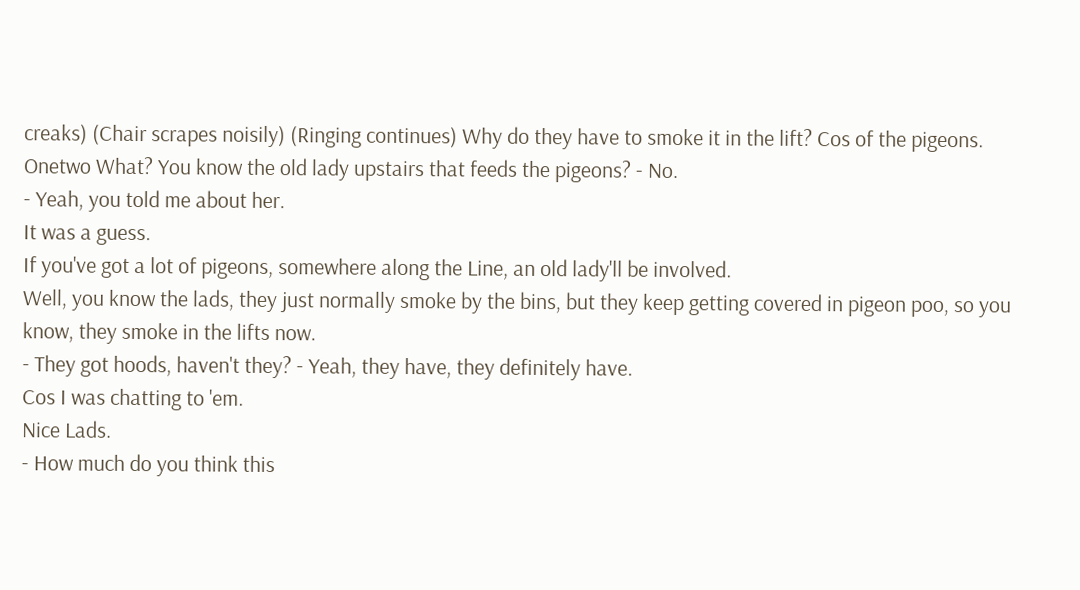creaks) (Chair scrapes noisily) (Ringing continues) Why do they have to smoke it in the lift? Cos of the pigeons.
Onetwo What? You know the old lady upstairs that feeds the pigeons? - No.
- Yeah, you told me about her.
It was a guess.
If you've got a lot of pigeons, somewhere along the Line, an old lady'll be involved.
Well, you know the lads, they just normally smoke by the bins, but they keep getting covered in pigeon poo, so you know, they smoke in the lifts now.
- They got hoods, haven't they? - Yeah, they have, they definitely have.
Cos I was chatting to 'em.
Nice Lads.
- How much do you think this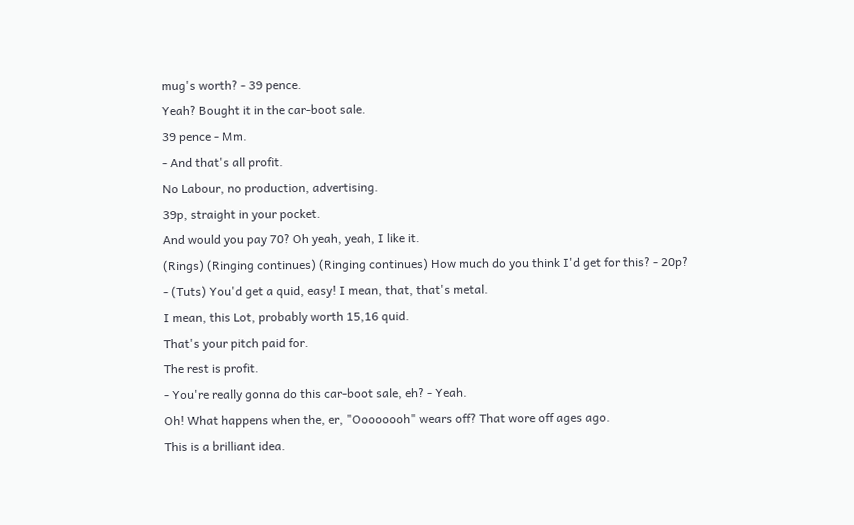mug's worth? - 39 pence.
Yeah? Bought it in the car-boot sale.
39 pence - Mm.
- And that's all profit.
No Labour, no production, advertising.
39p, straight in your pocket.
And would you pay 70? Oh yeah, yeah, I like it.
(Rings) (Ringing continues) (Ringing continues) How much do you think I'd get for this? - 20p? - (Tuts) You'd get a quid, easy! I mean, that, that's metal.
I mean, this Lot, probably worth 15,16 quid.
That's your pitch paid for.
The rest is profit.
- You're really gonna do this car-boot sale, eh? - Yeah.
Oh! What happens when the, er, "Oooooooh" wears off? That wore off ages ago.
This is a brilliant idea.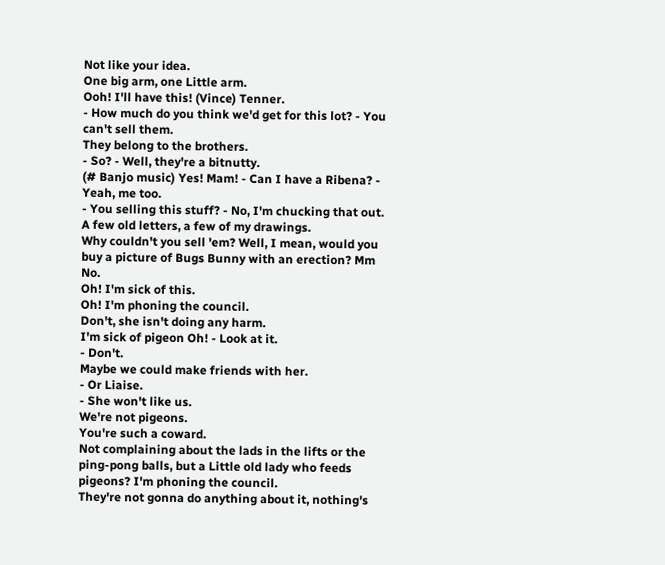Not like your idea.
One big arm, one Little arm.
Ooh! I'll have this! (Vince) Tenner.
- How much do you think we'd get for this lot? - You can't sell them.
They belong to the brothers.
- So? - Well, they're a bitnutty.
(# Banjo music) Yes! Mam! - Can I have a Ribena? - Yeah, me too.
- You selling this stuff? - No, I'm chucking that out.
A few old letters, a few of my drawings.
Why couldn't you sell 'em? Well, I mean, would you buy a picture of Bugs Bunny with an erection? Mm No.
Oh! I'm sick of this.
Oh! I'm phoning the council.
Don't, she isn't doing any harm.
I'm sick of pigeon Oh! - Look at it.
- Don't.
Maybe we could make friends with her.
- Or Liaise.
- She won't like us.
We're not pigeons.
You're such a coward.
Not complaining about the lads in the lifts or the ping-pong balls, but a Little old lady who feeds pigeons? I'm phoning the council.
They're not gonna do anything about it, nothing's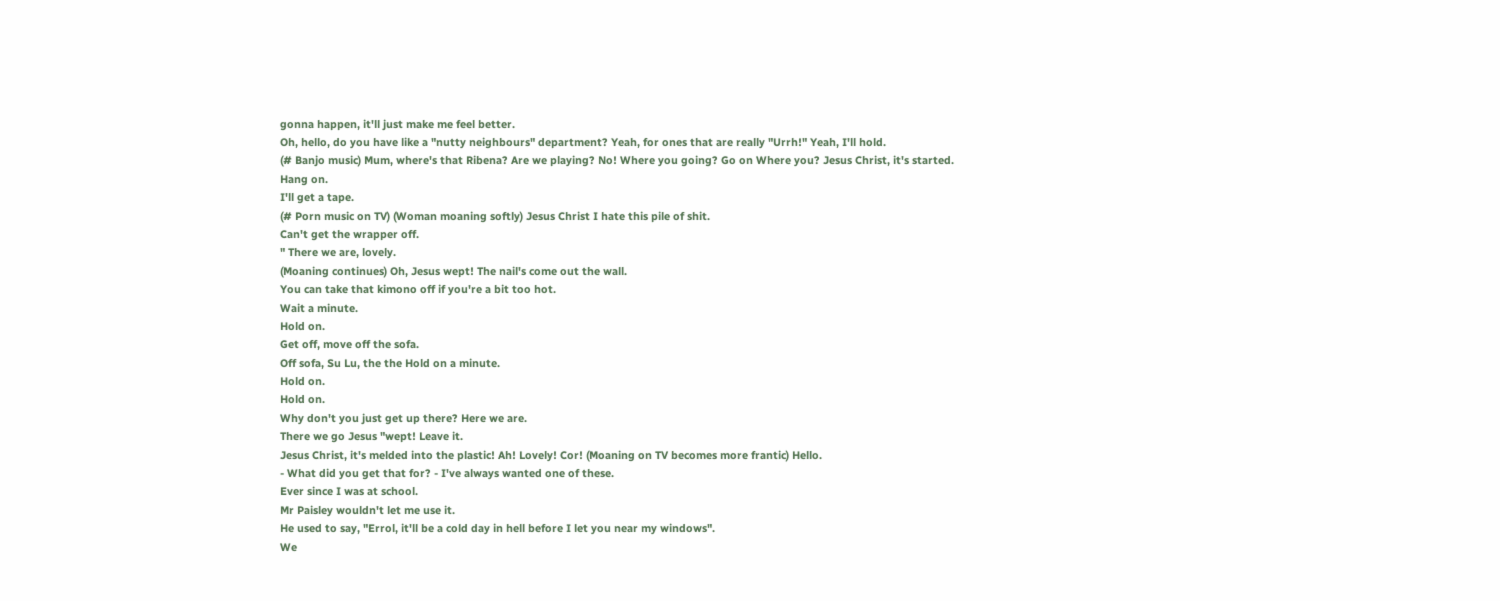gonna happen, it'll just make me feel better.
Oh, hello, do you have like a "nutty neighbours" department? Yeah, for ones that are really "Urrh!" Yeah, I'll hold.
(# Banjo music) Mum, where's that Ribena? Are we playing? No! Where you going? Go on Where you? Jesus Christ, it's started.
Hang on.
I'll get a tape.
(# Porn music on TV) (Woman moaning softly) Jesus Christ I hate this pile of shit.
Can't get the wrapper off.
" There we are, lovely.
(Moaning continues) Oh, Jesus wept! The nail's come out the wall.
You can take that kimono off if you're a bit too hot.
Wait a minute.
Hold on.
Get off, move off the sofa.
Off sofa, Su Lu, the the Hold on a minute.
Hold on.
Hold on.
Why don't you just get up there? Here we are.
There we go Jesus "wept! Leave it.
Jesus Christ, it's melded into the plastic! Ah! Lovely! Cor! (Moaning on TV becomes more frantic) Hello.
- What did you get that for? - I've always wanted one of these.
Ever since I was at school.
Mr Paisley wouldn't let me use it.
He used to say, "Errol, it'll be a cold day in hell before I let you near my windows".
We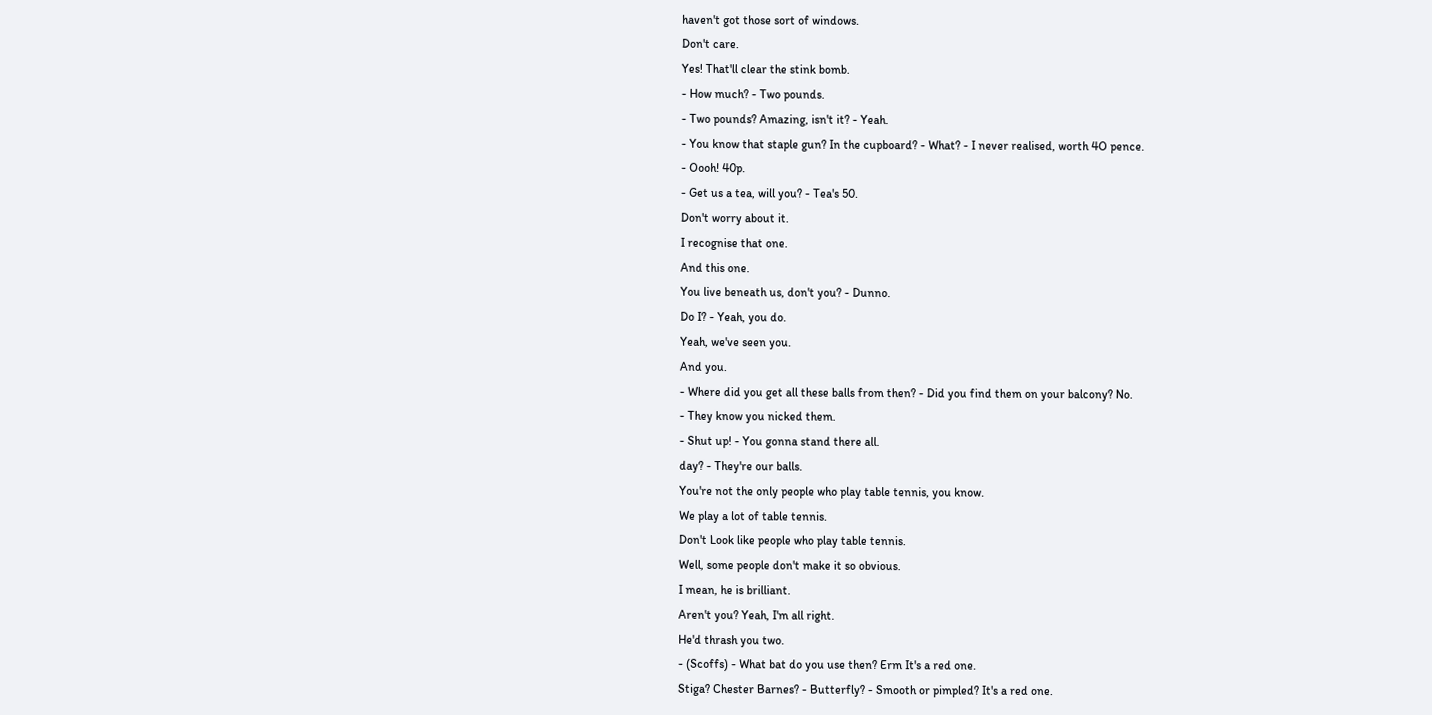haven't got those sort of windows.
Don't care.
Yes! That'll clear the stink bomb.
- How much? - Two pounds.
- Two pounds? Amazing, isn't it? - Yeah.
- You know that staple gun? In the cupboard? - What? - I never realised, worth 4O pence.
- Oooh! 40p.
- Get us a tea, will you? - Tea's 50.
Don't worry about it.
I recognise that one.
And this one.
You live beneath us, don't you? - Dunno.
Do I? - Yeah, you do.
Yeah, we've seen you.
And you.
- Where did you get all these balls from then? - Did you find them on your balcony? No.
- They know you nicked them.
- Shut up! - You gonna stand there all.
day? - They're our balls.
You're not the only people who play table tennis, you know.
We play a lot of table tennis.
Don't Look like people who play table tennis.
Well, some people don't make it so obvious.
I mean, he is brilliant.
Aren't you? Yeah, I'm all right.
He'd thrash you two.
- (Scoffs) - What bat do you use then? Erm It's a red one.
Stiga? Chester Barnes? - Butterfly? - Smooth or pimpled? It's a red one.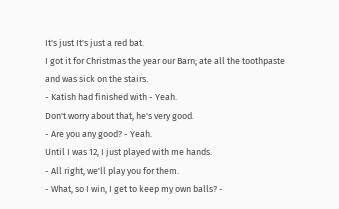It's just It's just a red bat.
I got it for Christmas the year our Barn; ate all the toothpaste and was sick on the stairs.
- Katish had finished with - Yeah.
Don't worry about that, he's very good.
- Are you any good? - Yeah.
Until I was 12, I just played with me hands.
- All right, we'll play you for them.
- What, so I win, I get to keep my own balls? -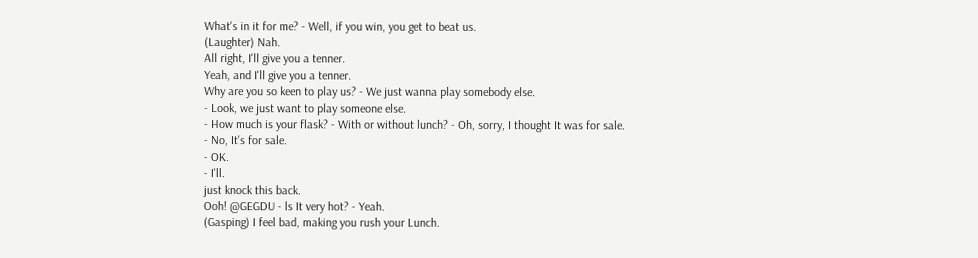What's in it for me? - Well, if you win, you get to beat us.
(Laughter) Nah.
All right, I'll give you a tenner.
Yeah, and I'll give you a tenner.
Why are you so keen to play us? - We just wanna play somebody else.
- Look, we just want to play someone else.
- How much is your flask? - With or without lunch? - Oh, sorry, I thought It was for sale.
- No, It's for sale.
- OK.
- I'll.
just knock this back.
Ooh! @GEGDU - ls It very hot? - Yeah.
(Gasping) I feel bad, making you rush your Lunch.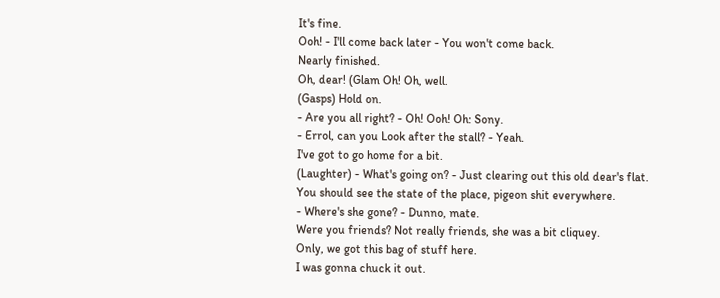It's fine.
Ooh! - I'll come back later - You won't come back.
Nearly finished.
Oh, dear! (Glam Oh! Oh, well.
(Gasps) Hold on.
- Are you all right? - Oh! Ooh! Oh: Sony.
- Errol, can you Look after the stall? - Yeah.
I've got to go home for a bit.
(Laughter) - What's going on? - Just clearing out this old dear's flat.
You should see the state of the place, pigeon shit everywhere.
- Where's she gone? - Dunno, mate.
Were you friends? Not really friends, she was a bit cliquey.
Only, we got this bag of stuff here.
I was gonna chuck it out.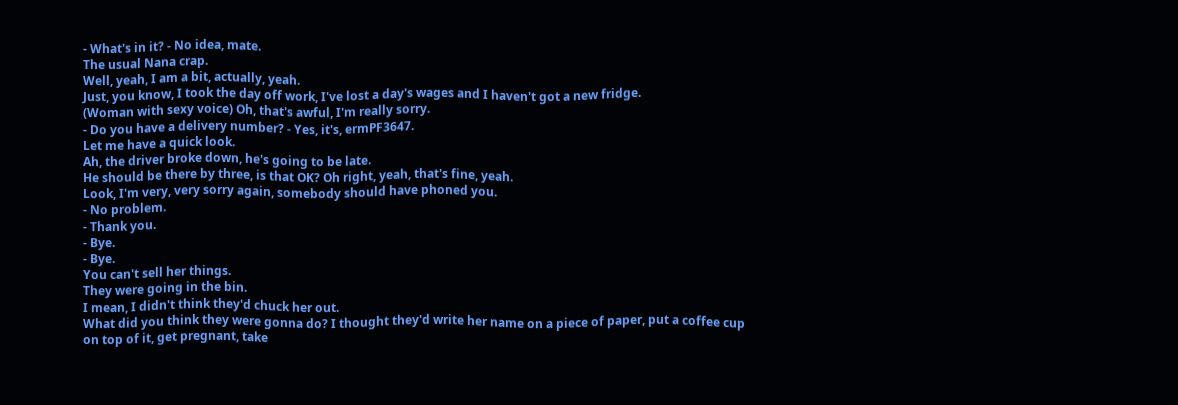- What's in it? - No idea, mate.
The usual Nana crap.
Well, yeah, I am a bit, actually, yeah.
Just, you know, I took the day off work, I've lost a day's wages and I haven't got a new fridge.
(Woman with sexy voice) Oh, that's awful, I'm really sorry.
- Do you have a delivery number? - Yes, it's, ermPF3647.
Let me have a quick look.
Ah, the driver broke down, he's going to be late.
He should be there by three, is that OK? Oh right, yeah, that's fine, yeah.
Look, I'm very, very sorry again, somebody should have phoned you.
- No problem.
- Thank you.
- Bye.
- Bye.
You can't sell her things.
They were going in the bin.
I mean, I didn't think they'd chuck her out.
What did you think they were gonna do? I thought they'd write her name on a piece of paper, put a coffee cup on top of it, get pregnant, take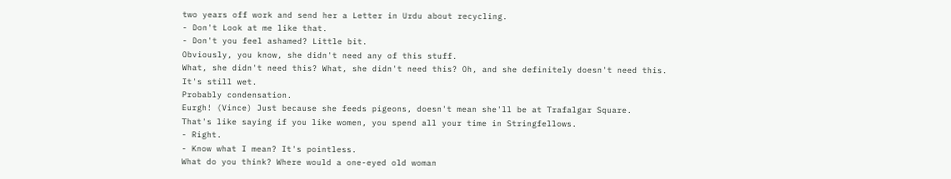two years off work and send her a Letter in Urdu about recycling.
- Don't Look at me like that.
- Don't you feel ashamed? Little bit.
Obviously, you know, she didn't need any of this stuff.
What, she didn't need this? What, she didn't need this? Oh, and she definitely doesn't need this.
It's still wet.
Probably condensation.
Eurgh! (Vince) Just because she feeds pigeons, doesn't mean she'll be at Trafalgar Square.
That's like saying if you like women, you spend all your time in Stringfellows.
- Right.
- Know what I mean? It's pointless.
What do you think? Where would a one-eyed old woman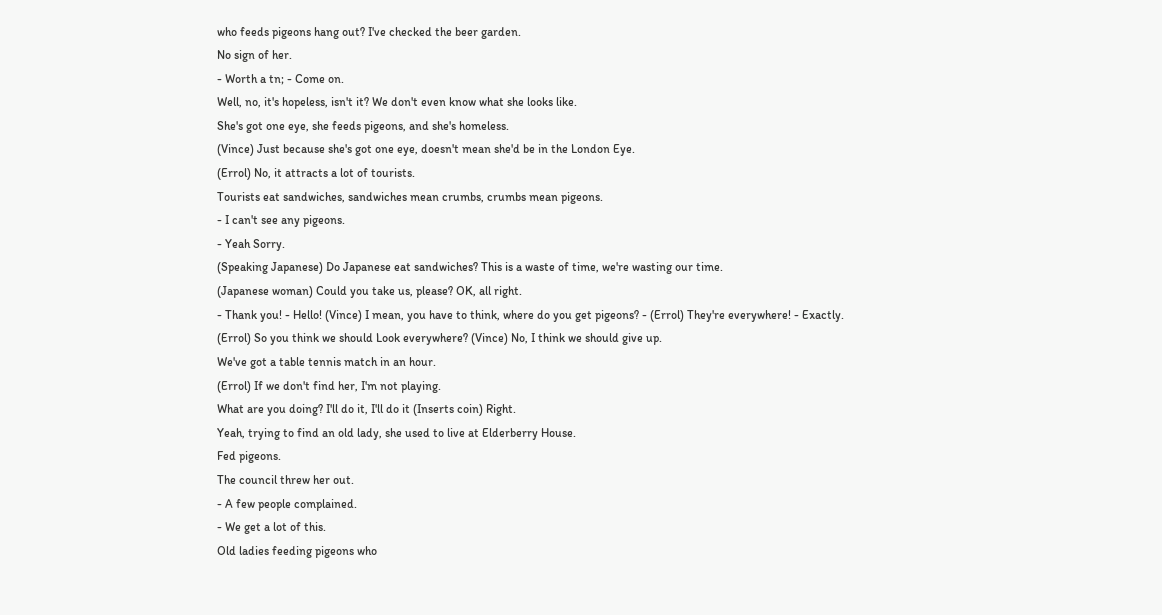who feeds pigeons hang out? I've checked the beer garden.
No sign of her.
- Worth a tn; - Come on.
Well, no, it's hopeless, isn't it? We don't even know what she looks like.
She's got one eye, she feeds pigeons, and she's homeless.
(Vince) Just because she's got one eye, doesn't mean she'd be in the London Eye.
(Errol) No, it attracts a lot of tourists.
Tourists eat sandwiches, sandwiches mean crumbs, crumbs mean pigeons.
- I can't see any pigeons.
- Yeah Sorry.
(Speaking Japanese) Do Japanese eat sandwiches? This is a waste of time, we're wasting our time.
(Japanese woman) Could you take us, please? OK, all right.
- Thank you! - Hello! (Vince) I mean, you have to think, where do you get pigeons? - (Errol) They're everywhere! - Exactly.
(Errol) So you think we should Look everywhere? (Vince) No, I think we should give up.
We've got a table tennis match in an hour.
(Errol) If we don't find her, I'm not playing.
What are you doing? I'll do it, I'll do it (Inserts coin) Right.
Yeah, trying to find an old lady, she used to live at Elderberry House.
Fed pigeons.
The council threw her out.
- A few people complained.
- We get a lot of this.
Old ladies feeding pigeons who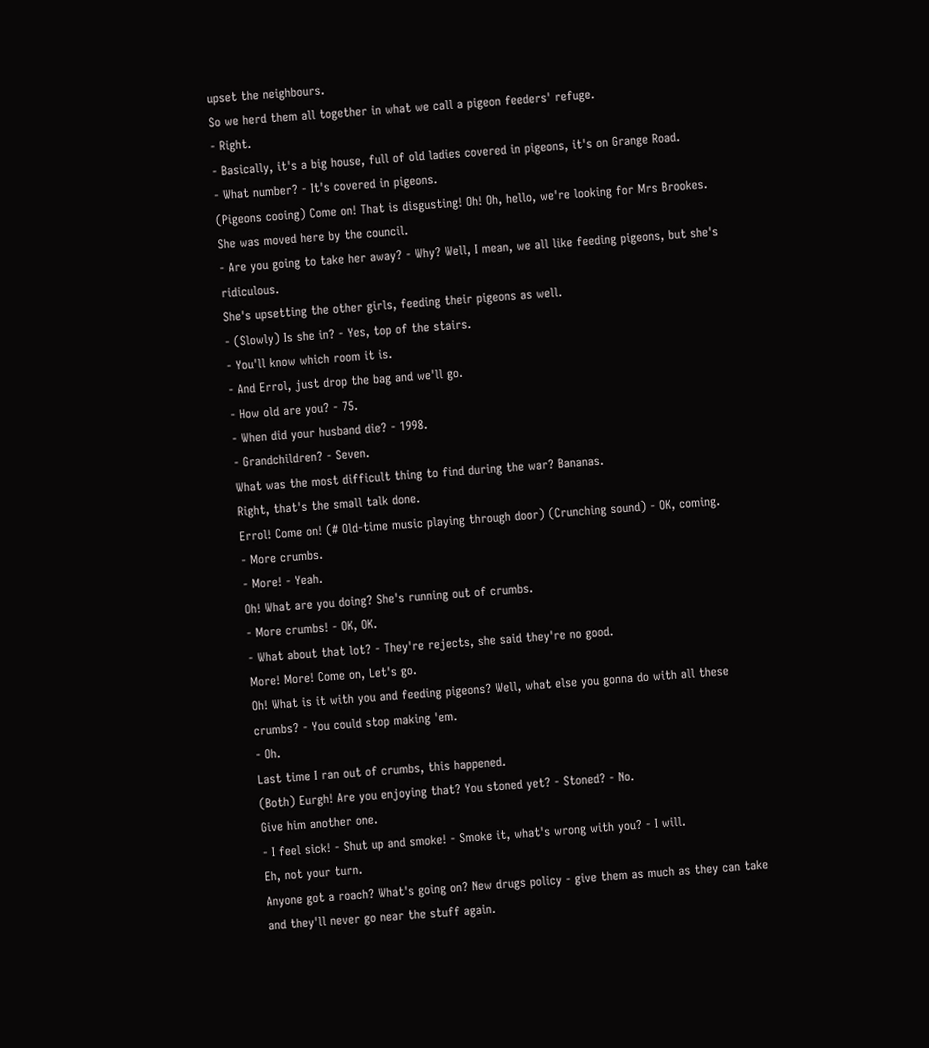upset the neighbours.
So we herd them all together in what we call a pigeon feeders' refuge.
- Right.
- Basically, it's a big house, full of old ladies covered in pigeons, it's on Grange Road.
- What number? - It's covered in pigeons.
(Pigeons cooing) Come on! That is disgusting! Oh! Oh, hello, we're looking for Mrs Brookes.
She was moved here by the council.
- Are you going to take her away? - Why? Well, I mean, we all like feeding pigeons, but she's ridiculous.
She's upsetting the other girls, feeding their pigeons as well.
- (Slowly) Is she in? - Yes, top of the stairs.
- You'll know which room it is.
- And Errol, just drop the bag and we'll go.
- How old are you? - 75.
- When did your husband die? - 1998.
- Grandchildren? - Seven.
What was the most difficult thing to find during the war? Bananas.
Right, that's the small talk done.
Errol! Come on! (# Old-time music playing through door) (Crunching sound) - OK, coming.
- More crumbs.
- More! - Yeah.
Oh! What are you doing? She's running out of crumbs.
- More crumbs! - OK, OK.
- What about that lot? - They're rejects, she said they're no good.
More! More! Come on, Let's go.
Oh! What is it with you and feeding pigeons? Well, what else you gonna do with all these crumbs? - You could stop making 'em.
- Oh.
Last time I ran out of crumbs, this happened.
(Both) Eurgh! Are you enjoying that? You stoned yet? - Stoned? - No.
Give him another one.
- I feel sick! - Shut up and smoke! - Smoke it, what's wrong with you? - I will.
Eh, not your turn.
Anyone got a roach? What's going on? New drugs policy - give them as much as they can take and they'll never go near the stuff again.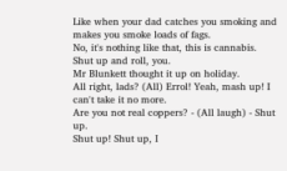Like when your dad catches you smoking and makes you smoke loads of fags.
No, it's nothing like that, this is cannabis.
Shut up and roll, you.
Mr Blunkett thought it up on holiday.
All right, lads? (All) Errol! Yeah, mash up! I can't take it no more.
Are you not real coppers? - (All laugh) - Shut up.
Shut up! Shut up, I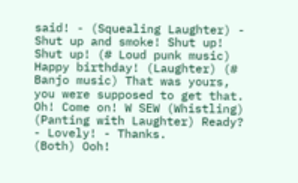said! - (Squealing Laughter) - Shut up and smoke! Shut up! Shut up! (# Loud punk music) Happy birthday! (Laughter) (# Banjo music) That was yours, you were supposed to get that.
Oh! Come on! W SEW (Whistling) (Panting with Laughter) Ready? - Lovely! - Thanks.
(Both) Ooh!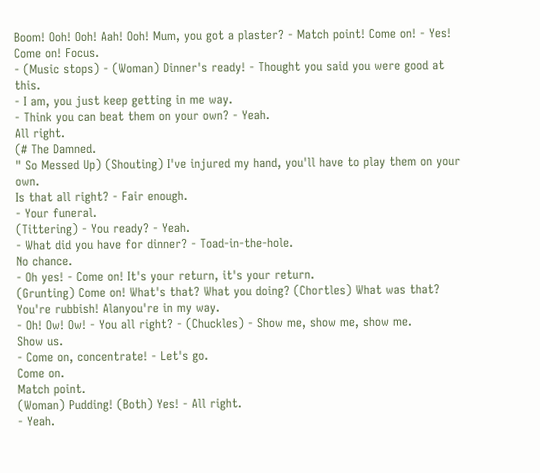Boom! Ooh! Ooh! Aah! Ooh! Mum, you got a plaster? - Match point! Come on! - Yes! Come on! Focus.
- (Music stops) - (Woman) Dinner's ready! - Thought you said you were good at this.
- I am, you just keep getting in me way.
- Think you can beat them on your own? - Yeah.
All right.
(# The Damned.
" So Messed Up) (Shouting) I've injured my hand, you'll have to play them on your own.
Is that all right? - Fair enough.
- Your funeral.
(Tittering) - You ready? - Yeah.
- What did you have for dinner? - Toad-in-the-hole.
No chance.
- Oh yes! - Come on! It's your return, it's your return.
(Grunting) Come on! What's that? What you doing? (Chortles) What was that? You're rubbish! Alanyou're in my way.
- Oh! Ow! Ow! - You all right? - (Chuckles) - Show me, show me, show me.
Show us.
- Come on, concentrate! - Let's go.
Come on.
Match point.
(Woman) Pudding! (Both) Yes! - All right.
- Yeah.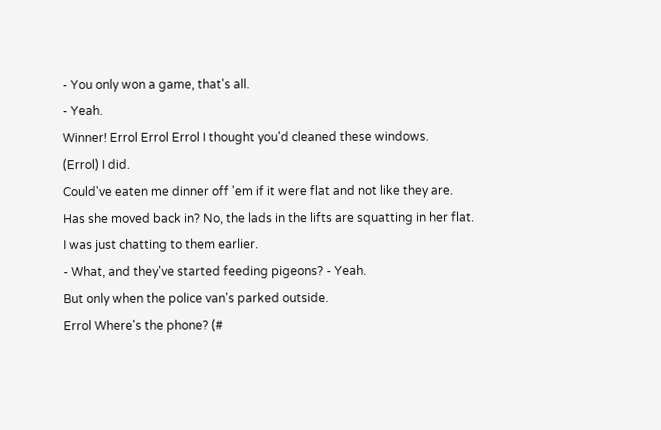- You only won a game, that's all.
- Yeah.
Winner! Errol Errol Errol I thought you'd cleaned these windows.
(Errol) I did.
Could've eaten me dinner off 'em if it were flat and not like they are.
Has she moved back in? No, the lads in the lifts are squatting in her flat.
I was just chatting to them earlier.
- What, and they've started feeding pigeons? - Yeah.
But only when the police van's parked outside.
Errol Where's the phone? (#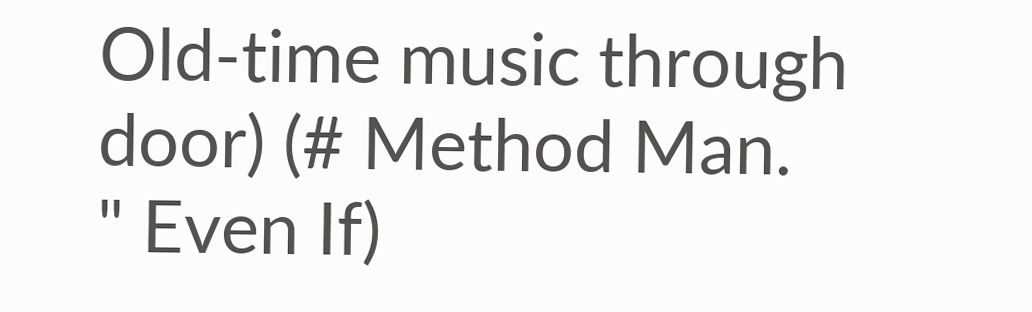Old-time music through door) (# Method Man.
" Even If)